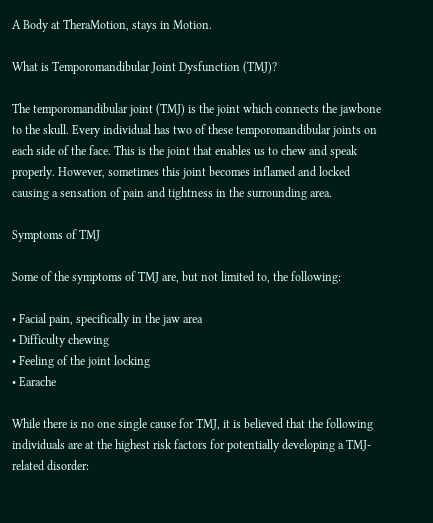A Body at TheraMotion, stays in Motion.

What is Temporomandibular Joint Dysfunction (TMJ)?

The temporomandibular joint (TMJ) is the joint which connects the jawbone to the skull. Every individual has two of these temporomandibular joints on each side of the face. This is the joint that enables us to chew and speak properly. However, sometimes this joint becomes inflamed and locked causing a sensation of pain and tightness in the surrounding area.

Symptoms of TMJ

Some of the symptoms of TMJ are, but not limited to, the following:

• Facial pain, specifically in the jaw area
• Difficulty chewing
• Feeling of the joint locking
• Earache

While there is no one single cause for TMJ, it is believed that the following individuals are at the highest risk factors for potentially developing a TMJ-related disorder: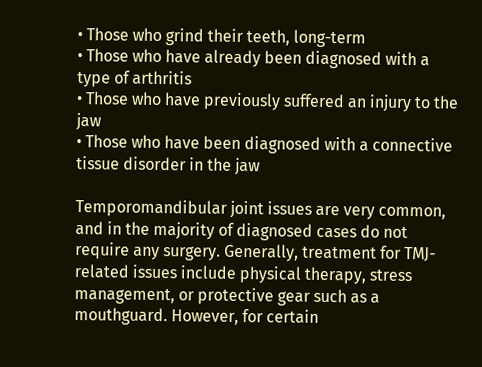• Those who grind their teeth, long-term
• Those who have already been diagnosed with a type of arthritis
• Those who have previously suffered an injury to the jaw
• Those who have been diagnosed with a connective tissue disorder in the jaw

Temporomandibular joint issues are very common, and in the majority of diagnosed cases do not require any surgery. Generally, treatment for TMJ-related issues include physical therapy, stress management, or protective gear such as a mouthguard. However, for certain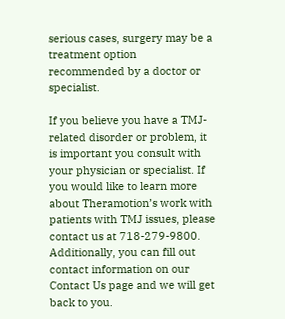serious cases, surgery may be a treatment option recommended by a doctor or specialist.

If you believe you have a TMJ-related disorder or problem, it is important you consult with your physician or specialist. If you would like to learn more about Theramotion’s work with patients with TMJ issues, please contact us at 718-279-9800. Additionally, you can fill out contact information on our Contact Us page and we will get back to you.